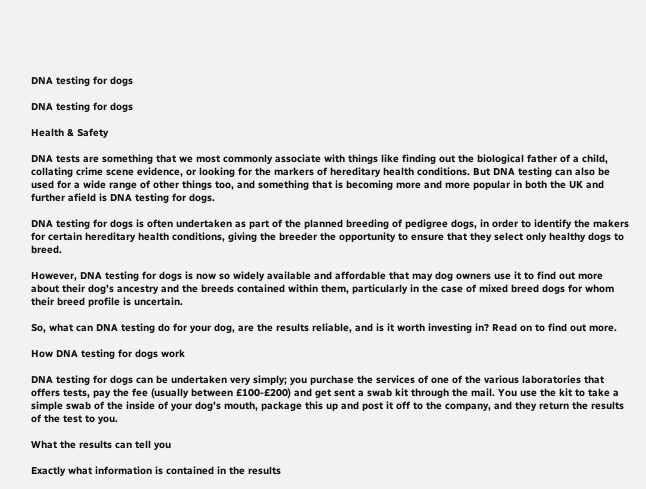DNA testing for dogs

DNA testing for dogs

Health & Safety

DNA tests are something that we most commonly associate with things like finding out the biological father of a child, collating crime scene evidence, or looking for the markers of hereditary health conditions. But DNA testing can also be used for a wide range of other things too, and something that is becoming more and more popular in both the UK and further afield is DNA testing for dogs.

DNA testing for dogs is often undertaken as part of the planned breeding of pedigree dogs, in order to identify the makers for certain hereditary health conditions, giving the breeder the opportunity to ensure that they select only healthy dogs to breed.

However, DNA testing for dogs is now so widely available and affordable that may dog owners use it to find out more about their dog’s ancestry and the breeds contained within them, particularly in the case of mixed breed dogs for whom their breed profile is uncertain.

So, what can DNA testing do for your dog, are the results reliable, and is it worth investing in? Read on to find out more.

How DNA testing for dogs work

DNA testing for dogs can be undertaken very simply; you purchase the services of one of the various laboratories that offers tests, pay the fee (usually between £100-£200) and get sent a swab kit through the mail. You use the kit to take a simple swab of the inside of your dog’s mouth, package this up and post it off to the company, and they return the results of the test to you.

What the results can tell you

Exactly what information is contained in the results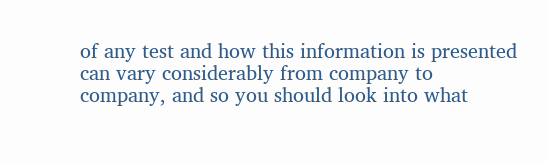of any test and how this information is presented can vary considerably from company to company, and so you should look into what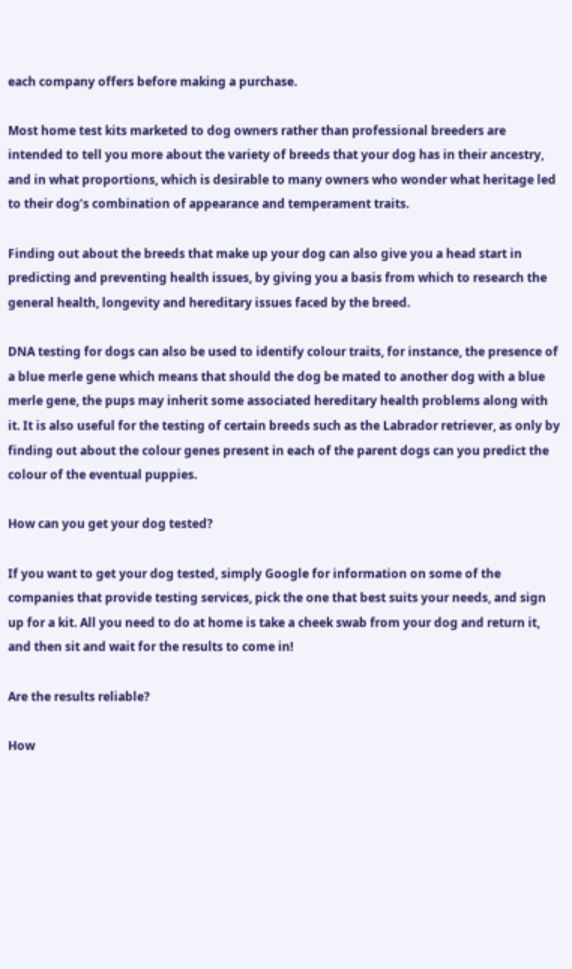each company offers before making a purchase.

Most home test kits marketed to dog owners rather than professional breeders are intended to tell you more about the variety of breeds that your dog has in their ancestry, and in what proportions, which is desirable to many owners who wonder what heritage led to their dog’s combination of appearance and temperament traits.

Finding out about the breeds that make up your dog can also give you a head start in predicting and preventing health issues, by giving you a basis from which to research the general health, longevity and hereditary issues faced by the breed.

DNA testing for dogs can also be used to identify colour traits, for instance, the presence of a blue merle gene which means that should the dog be mated to another dog with a blue merle gene, the pups may inherit some associated hereditary health problems along with it. It is also useful for the testing of certain breeds such as the Labrador retriever, as only by finding out about the colour genes present in each of the parent dogs can you predict the colour of the eventual puppies.

How can you get your dog tested?

If you want to get your dog tested, simply Google for information on some of the companies that provide testing services, pick the one that best suits your needs, and sign up for a kit. All you need to do at home is take a cheek swab from your dog and return it, and then sit and wait for the results to come in!

Are the results reliable?

How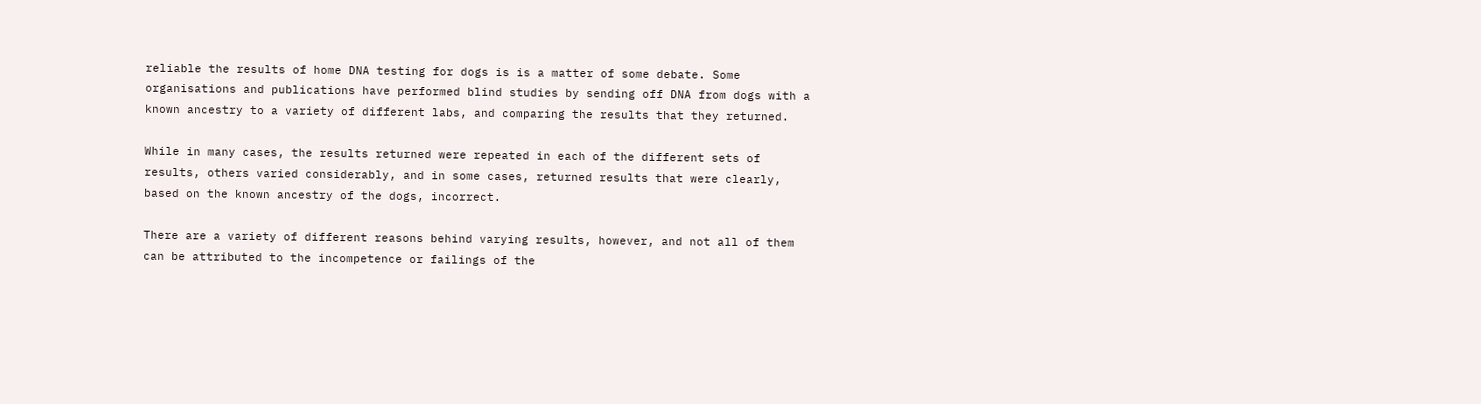reliable the results of home DNA testing for dogs is is a matter of some debate. Some organisations and publications have performed blind studies by sending off DNA from dogs with a known ancestry to a variety of different labs, and comparing the results that they returned.

While in many cases, the results returned were repeated in each of the different sets of results, others varied considerably, and in some cases, returned results that were clearly, based on the known ancestry of the dogs, incorrect.

There are a variety of different reasons behind varying results, however, and not all of them can be attributed to the incompetence or failings of the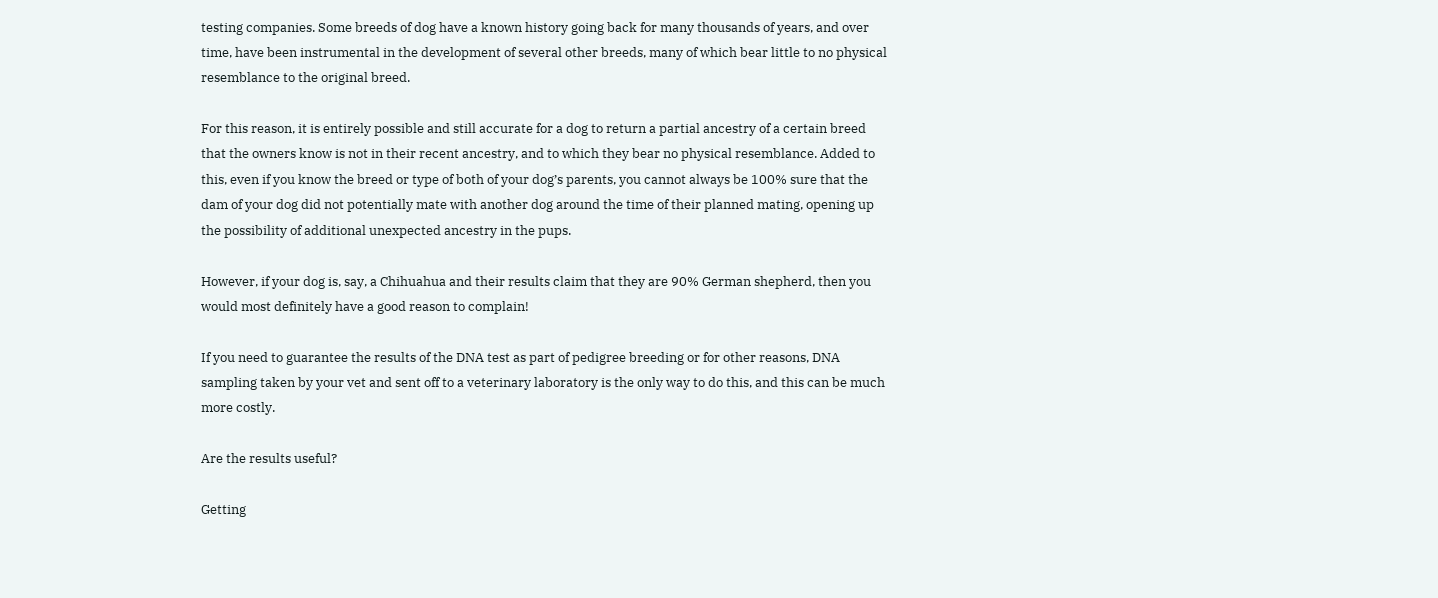testing companies. Some breeds of dog have a known history going back for many thousands of years, and over time, have been instrumental in the development of several other breeds, many of which bear little to no physical resemblance to the original breed.

For this reason, it is entirely possible and still accurate for a dog to return a partial ancestry of a certain breed that the owners know is not in their recent ancestry, and to which they bear no physical resemblance. Added to this, even if you know the breed or type of both of your dog’s parents, you cannot always be 100% sure that the dam of your dog did not potentially mate with another dog around the time of their planned mating, opening up the possibility of additional unexpected ancestry in the pups.

However, if your dog is, say, a Chihuahua and their results claim that they are 90% German shepherd, then you would most definitely have a good reason to complain!

If you need to guarantee the results of the DNA test as part of pedigree breeding or for other reasons, DNA sampling taken by your vet and sent off to a veterinary laboratory is the only way to do this, and this can be much more costly.

Are the results useful?

Getting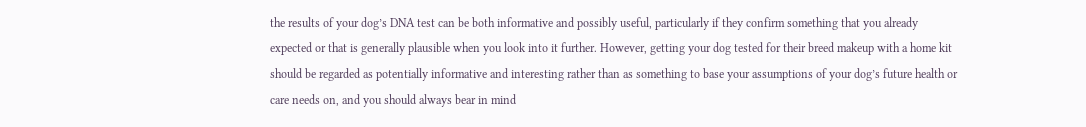the results of your dog’s DNA test can be both informative and possibly useful, particularly if they confirm something that you already expected or that is generally plausible when you look into it further. However, getting your dog tested for their breed makeup with a home kit should be regarded as potentially informative and interesting rather than as something to base your assumptions of your dog’s future health or care needs on, and you should always bear in mind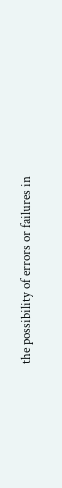the possibility of errors or failures in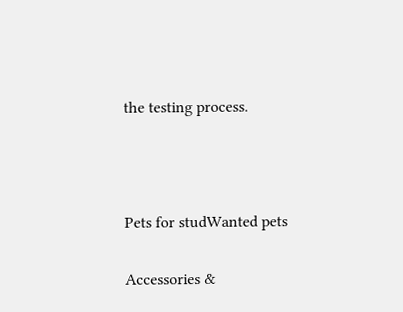the testing process.



Pets for studWanted pets

Accessories &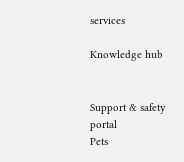services

Knowledge hub


Support & safety portal
Pets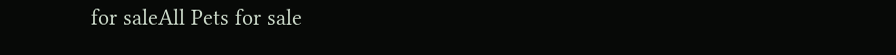for saleAll Pets for sale